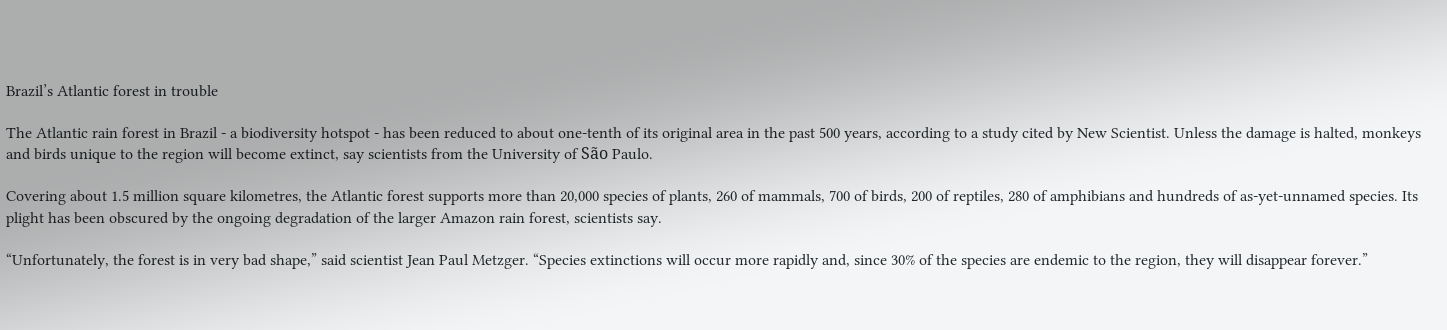Brazil’s Atlantic forest in trouble

The Atlantic rain forest in Brazil - a biodiversity hotspot - has been reduced to about one-tenth of its original area in the past 500 years, according to a study cited by New Scientist. Unless the damage is halted, monkeys and birds unique to the region will become extinct, say scientists from the University of São Paulo.

Covering about 1.5 million square kilometres, the Atlantic forest supports more than 20,000 species of plants, 260 of mammals, 700 of birds, 200 of reptiles, 280 of amphibians and hundreds of as-yet-unnamed species. Its plight has been obscured by the ongoing degradation of the larger Amazon rain forest, scientists say.

“Unfortunately, the forest is in very bad shape,” said scientist Jean Paul Metzger. “Species extinctions will occur more rapidly and, since 30% of the species are endemic to the region, they will disappear forever.”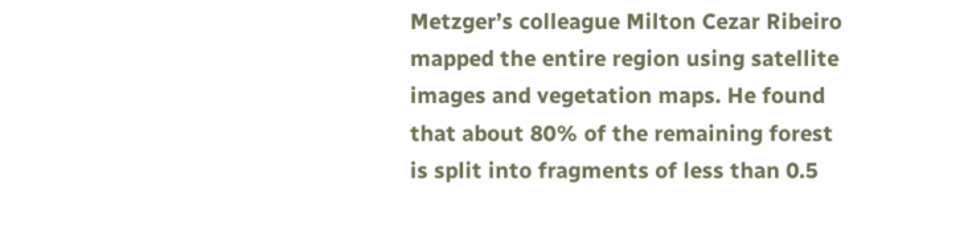Metzger’s colleague Milton Cezar Ribeiro mapped the entire region using satellite images and vegetation maps. He found that about 80% of the remaining forest is split into fragments of less than 0.5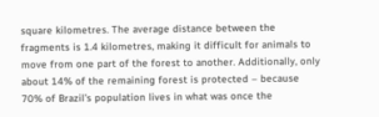square kilometres. The average distance between the fragments is 1.4 kilometres, making it difficult for animals to move from one part of the forest to another. Additionally, only about 14% of the remaining forest is protected – because 70% of Brazil’s population lives in what was once the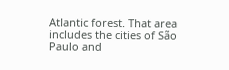Atlantic forest. That area includes the cities of São Paulo and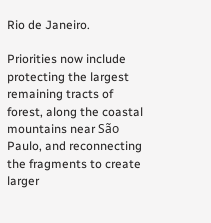Rio de Janeiro.

Priorities now include protecting the largest remaining tracts of forest, along the coastal mountains near São Paulo, and reconnecting the fragments to create larger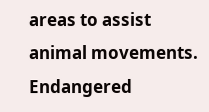areas to assist animal movements. Endangered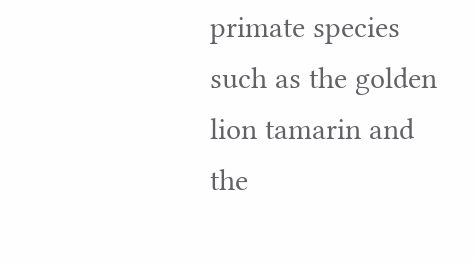primate species such as the golden lion tamarin and the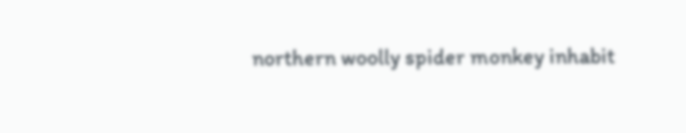northern woolly spider monkey inhabit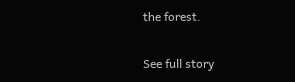the forest.

See full story